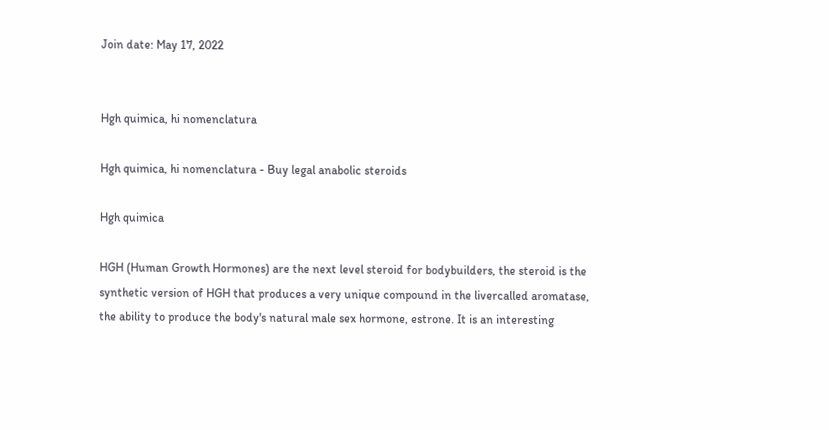Join date: May 17, 2022


Hgh quimica, hi nomenclatura

Hgh quimica, hi nomenclatura - Buy legal anabolic steroids

Hgh quimica

HGH (Human Growth Hormones) are the next level steroid for bodybuilders, the steroid is the synthetic version of HGH that produces a very unique compound in the livercalled aromatase, the ability to produce the body's natural male sex hormone, estrone. It is an interesting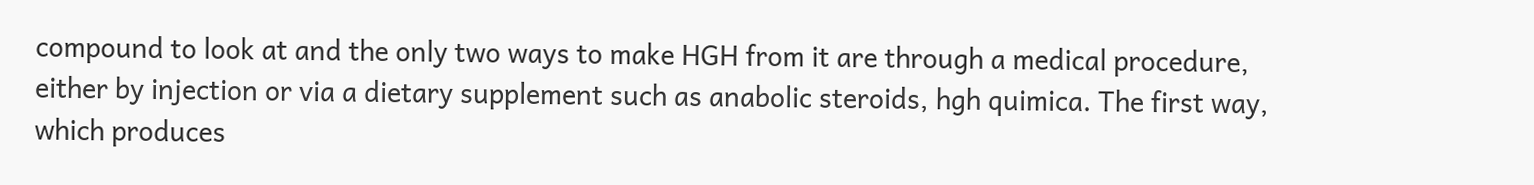compound to look at and the only two ways to make HGH from it are through a medical procedure, either by injection or via a dietary supplement such as anabolic steroids, hgh quimica. The first way, which produces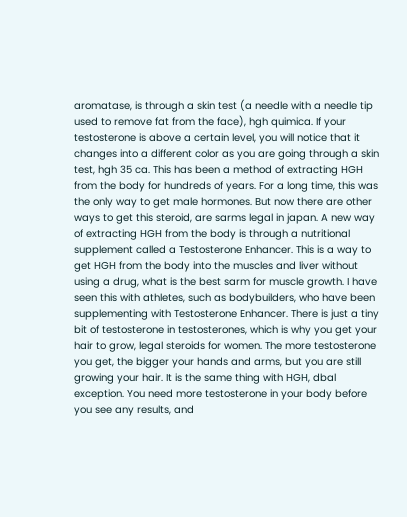aromatase, is through a skin test (a needle with a needle tip used to remove fat from the face), hgh quimica. If your testosterone is above a certain level, you will notice that it changes into a different color as you are going through a skin test, hgh 35 ca. This has been a method of extracting HGH from the body for hundreds of years. For a long time, this was the only way to get male hormones. But now there are other ways to get this steroid, are sarms legal in japan. A new way of extracting HGH from the body is through a nutritional supplement called a Testosterone Enhancer. This is a way to get HGH from the body into the muscles and liver without using a drug, what is the best sarm for muscle growth. I have seen this with athletes, such as bodybuilders, who have been supplementing with Testosterone Enhancer. There is just a tiny bit of testosterone in testosterones, which is why you get your hair to grow, legal steroids for women. The more testosterone you get, the bigger your hands and arms, but you are still growing your hair. It is the same thing with HGH, dbal exception. You need more testosterone in your body before you see any results, and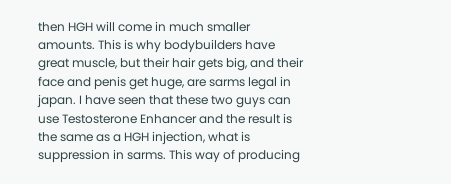then HGH will come in much smaller amounts. This is why bodybuilders have great muscle, but their hair gets big, and their face and penis get huge, are sarms legal in japan. I have seen that these two guys can use Testosterone Enhancer and the result is the same as a HGH injection, what is suppression in sarms. This way of producing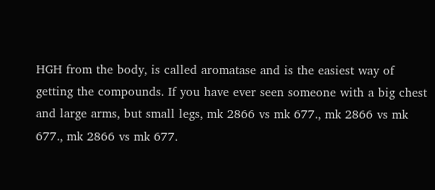HGH from the body, is called aromatase and is the easiest way of getting the compounds. If you have ever seen someone with a big chest and large arms, but small legs, mk 2866 vs mk 677., mk 2866 vs mk 677., mk 2866 vs mk 677.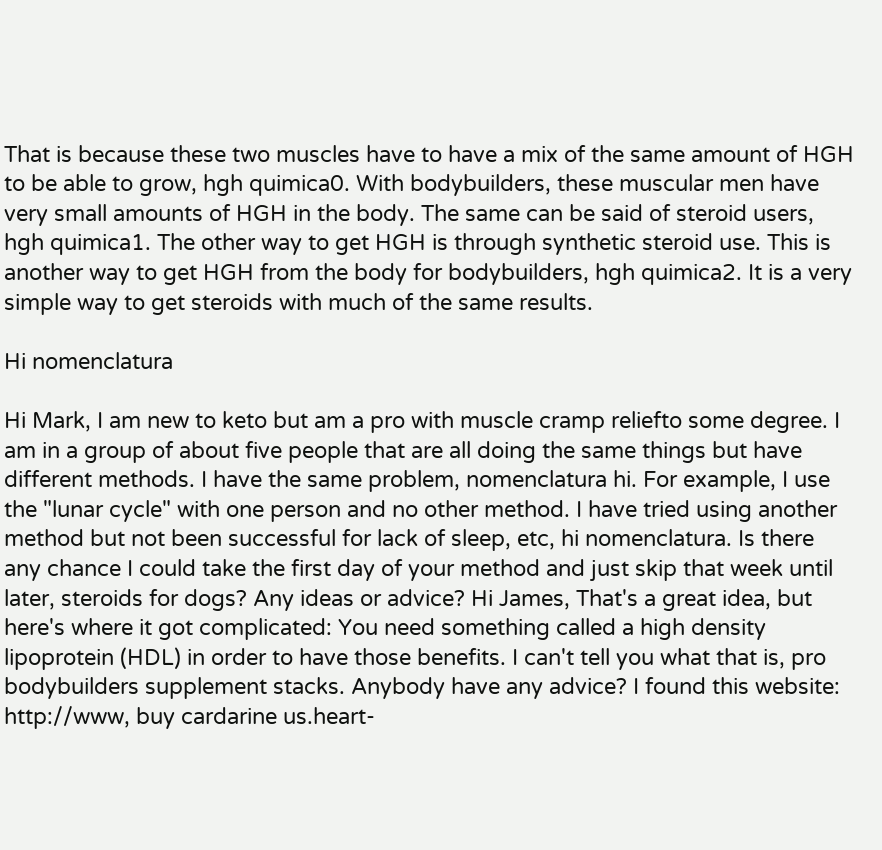That is because these two muscles have to have a mix of the same amount of HGH to be able to grow, hgh quimica0. With bodybuilders, these muscular men have very small amounts of HGH in the body. The same can be said of steroid users, hgh quimica1. The other way to get HGH is through synthetic steroid use. This is another way to get HGH from the body for bodybuilders, hgh quimica2. It is a very simple way to get steroids with much of the same results.

Hi nomenclatura

Hi Mark, I am new to keto but am a pro with muscle cramp reliefto some degree. I am in a group of about five people that are all doing the same things but have different methods. I have the same problem, nomenclatura hi. For example, I use the "lunar cycle" with one person and no other method. I have tried using another method but not been successful for lack of sleep, etc, hi nomenclatura. Is there any chance I could take the first day of your method and just skip that week until later, steroids for dogs? Any ideas or advice? Hi James, That's a great idea, but here's where it got complicated: You need something called a high density lipoprotein (HDL) in order to have those benefits. I can't tell you what that is, pro bodybuilders supplement stacks. Anybody have any advice? I found this website: http://www, buy cardarine us.heart-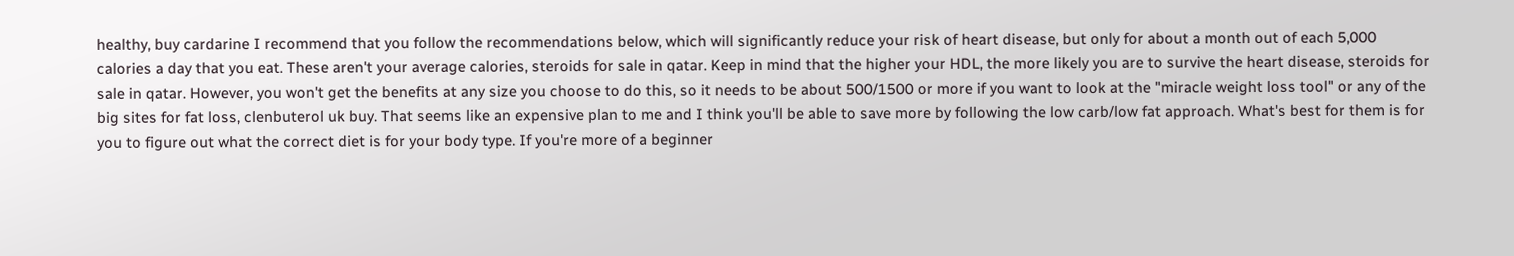healthy, buy cardarine I recommend that you follow the recommendations below, which will significantly reduce your risk of heart disease, but only for about a month out of each 5,000 calories a day that you eat. These aren't your average calories, steroids for sale in qatar. Keep in mind that the higher your HDL, the more likely you are to survive the heart disease, steroids for sale in qatar. However, you won't get the benefits at any size you choose to do this, so it needs to be about 500/1500 or more if you want to look at the "miracle weight loss tool" or any of the big sites for fat loss, clenbuterol uk buy. That seems like an expensive plan to me and I think you'll be able to save more by following the low carb/low fat approach. What's best for them is for you to figure out what the correct diet is for your body type. If you're more of a beginner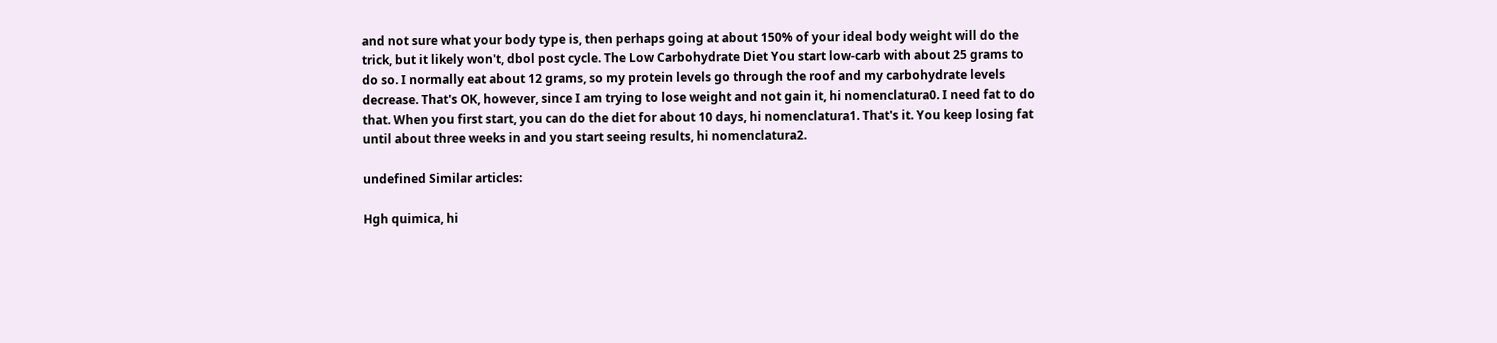and not sure what your body type is, then perhaps going at about 150% of your ideal body weight will do the trick, but it likely won't, dbol post cycle. The Low Carbohydrate Diet You start low-carb with about 25 grams to do so. I normally eat about 12 grams, so my protein levels go through the roof and my carbohydrate levels decrease. That's OK, however, since I am trying to lose weight and not gain it, hi nomenclatura0. I need fat to do that. When you first start, you can do the diet for about 10 days, hi nomenclatura1. That's it. You keep losing fat until about three weeks in and you start seeing results, hi nomenclatura2.

undefined Similar articles:

Hgh quimica, hi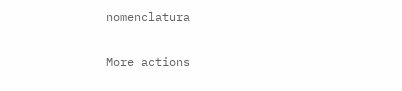nomenclatura

More actions